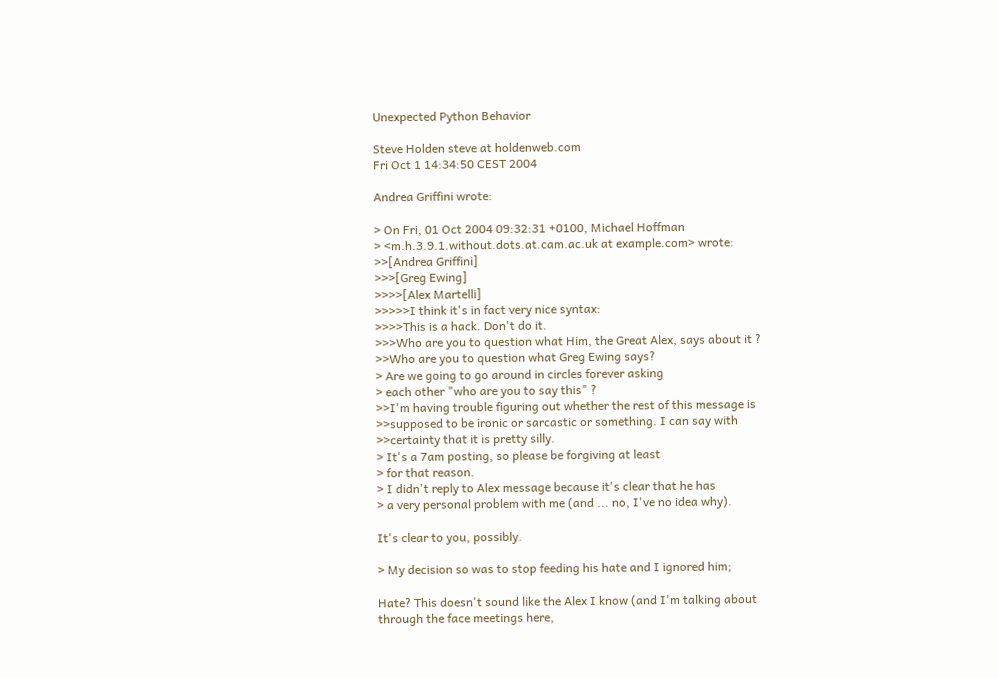Unexpected Python Behavior

Steve Holden steve at holdenweb.com
Fri Oct 1 14:34:50 CEST 2004

Andrea Griffini wrote:

> On Fri, 01 Oct 2004 09:32:31 +0100, Michael Hoffman
> <m.h.3.9.1.without.dots.at.cam.ac.uk at example.com> wrote:
>>[Andrea Griffini]
>>>[Greg Ewing]
>>>>[Alex Martelli]
>>>>>I think it's in fact very nice syntax:
>>>>This is a hack. Don't do it.
>>>Who are you to question what Him, the Great Alex, says about it ?
>>Who are you to question what Greg Ewing says?
> Are we going to go around in circles forever asking
> each other "who are you to say this" ?
>>I'm having trouble figuring out whether the rest of this message is
>>supposed to be ironic or sarcastic or something. I can say with
>>certainty that it is pretty silly.
> It's a 7am posting, so please be forgiving at least
> for that reason.
> I didn't reply to Alex message because it's clear that he has
> a very personal problem with me (and ... no, I've no idea why).

It's clear to you, possibly.

> My decision so was to stop feeding his hate and I ignored him;

Hate? This doesn't sound like the Alex I know (and I'm talking about
through the face meetings here,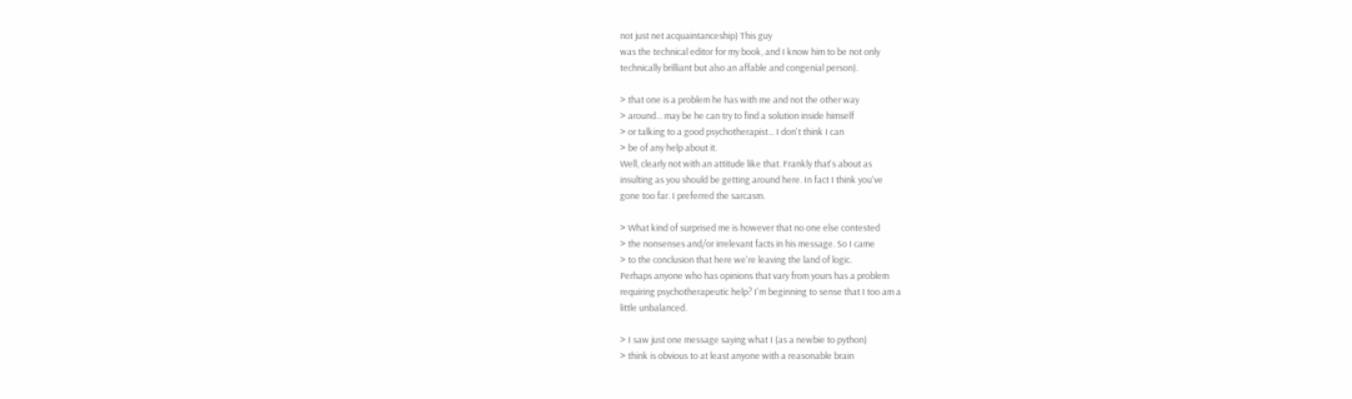not just net acquaintanceship) This guy
was the technical editor for my book, and I know him to be not only
technically brilliant but also an affable and congenial person).

> that one is a problem he has with me and not the other way
> around... may be he can try to find a solution inside himself
> or talking to a good psychotherapist... I don't think I can
> be of any help about it.
Well, clearly not with an attitude like that. Frankly that's about as
insulting as you should be getting around here. In fact I think you've
gone too far. I preferred the sarcasm.

> What kind of surprised me is however that no one else contested
> the nonsenses and/or irrelevant facts in his message. So I came
> to the conclusion that here we're leaving the land of logic.
Perhaps anyone who has opinions that vary from yours has a problem
requiring psychotherapeutic help? I'm beginning to sense that I too am a
little unbalanced.

> I saw just one message saying what I (as a newbie to python)
> think is obvious to at least anyone with a reasonable brain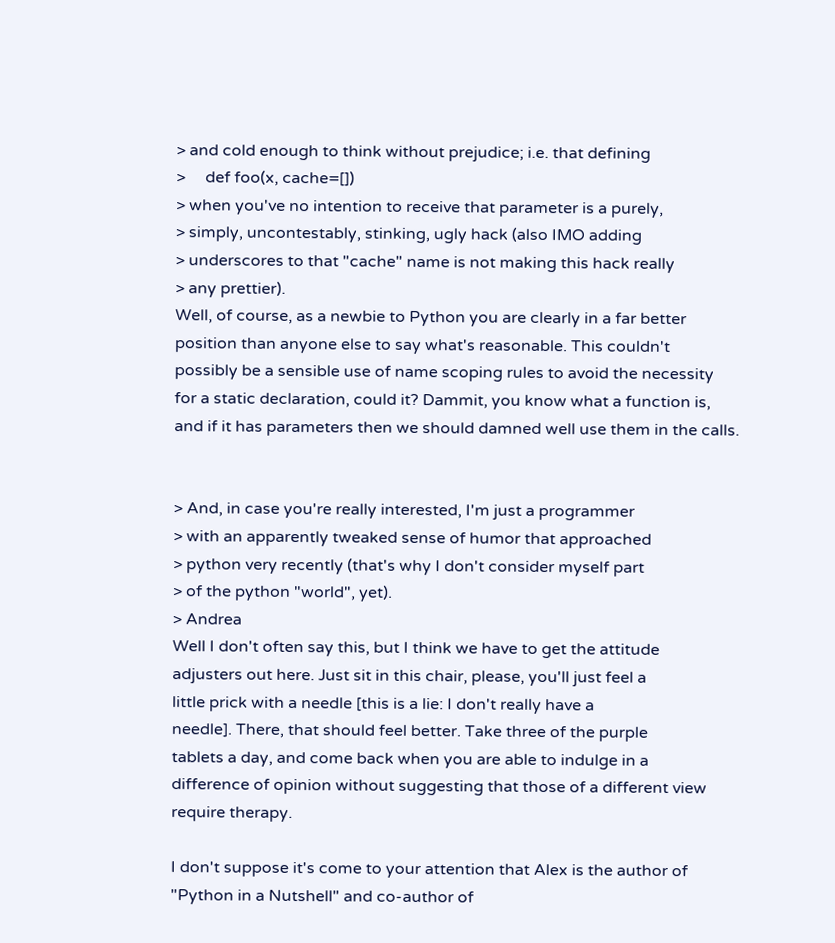> and cold enough to think without prejudice; i.e. that defining
>     def foo(x, cache=[])
> when you've no intention to receive that parameter is a purely,
> simply, uncontestably, stinking, ugly hack (also IMO adding
> underscores to that "cache" name is not making this hack really
> any prettier).
Well, of course, as a newbie to Python you are clearly in a far better
position than anyone else to say what's reasonable. This couldn't
possibly be a sensible use of name scoping rules to avoid the necessity
for a static declaration, could it? Dammit, you know what a function is,
and if it has parameters then we should damned well use them in the calls.


> And, in case you're really interested, I'm just a programmer
> with an apparently tweaked sense of humor that approached
> python very recently (that's why I don't consider myself part
> of the python "world", yet).
> Andrea
Well I don't often say this, but I think we have to get the attitude
adjusters out here. Just sit in this chair, please, you'll just feel a
little prick with a needle [this is a lie: I don't really have a
needle]. There, that should feel better. Take three of the purple
tablets a day, and come back when you are able to indulge in a
difference of opinion without suggesting that those of a different view
require therapy.

I don't suppose it's come to your attention that Alex is the author of
"Python in a Nutshell" and co-author of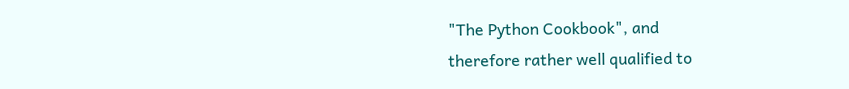"The Python Cookbook", and
therefore rather well qualified to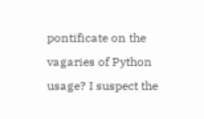pontificate on the vagaries of Python
usage? I suspect the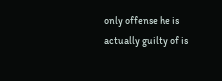only offense he is actually guilty of is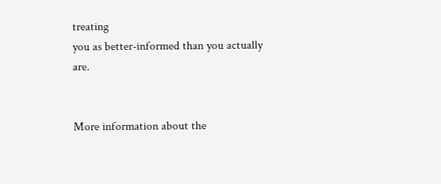treating
you as better-informed than you actually are.


More information about the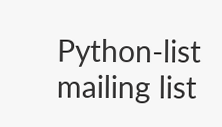Python-list mailing list